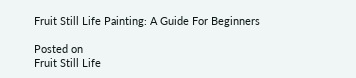Fruit Still Life Painting: A Guide For Beginners

Posted on
Fruit Still Life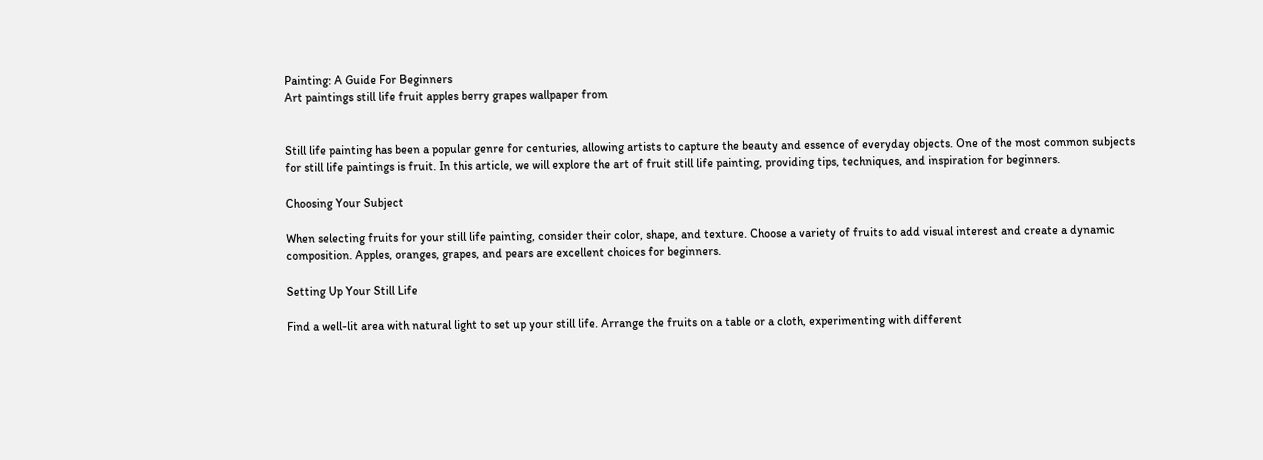Painting: A Guide For Beginners
Art paintings still life fruit apples berry grapes wallpaper from


Still life painting has been a popular genre for centuries, allowing artists to capture the beauty and essence of everyday objects. One of the most common subjects for still life paintings is fruit. In this article, we will explore the art of fruit still life painting, providing tips, techniques, and inspiration for beginners.

Choosing Your Subject

When selecting fruits for your still life painting, consider their color, shape, and texture. Choose a variety of fruits to add visual interest and create a dynamic composition. Apples, oranges, grapes, and pears are excellent choices for beginners.

Setting Up Your Still Life

Find a well-lit area with natural light to set up your still life. Arrange the fruits on a table or a cloth, experimenting with different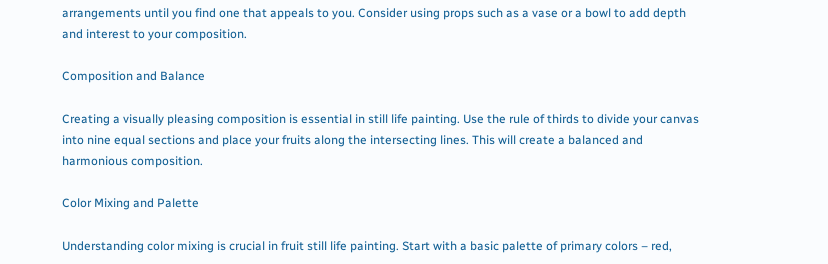arrangements until you find one that appeals to you. Consider using props such as a vase or a bowl to add depth and interest to your composition.

Composition and Balance

Creating a visually pleasing composition is essential in still life painting. Use the rule of thirds to divide your canvas into nine equal sections and place your fruits along the intersecting lines. This will create a balanced and harmonious composition.

Color Mixing and Palette

Understanding color mixing is crucial in fruit still life painting. Start with a basic palette of primary colors – red,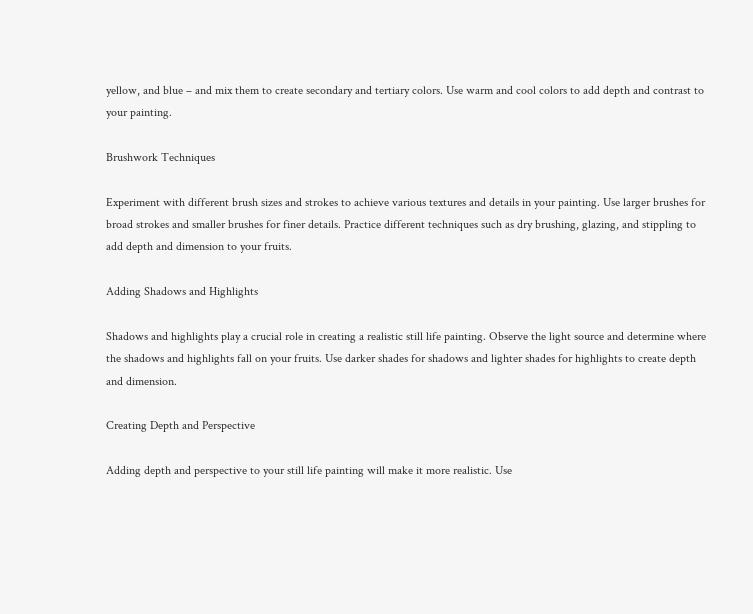yellow, and blue – and mix them to create secondary and tertiary colors. Use warm and cool colors to add depth and contrast to your painting.

Brushwork Techniques

Experiment with different brush sizes and strokes to achieve various textures and details in your painting. Use larger brushes for broad strokes and smaller brushes for finer details. Practice different techniques such as dry brushing, glazing, and stippling to add depth and dimension to your fruits.

Adding Shadows and Highlights

Shadows and highlights play a crucial role in creating a realistic still life painting. Observe the light source and determine where the shadows and highlights fall on your fruits. Use darker shades for shadows and lighter shades for highlights to create depth and dimension.

Creating Depth and Perspective

Adding depth and perspective to your still life painting will make it more realistic. Use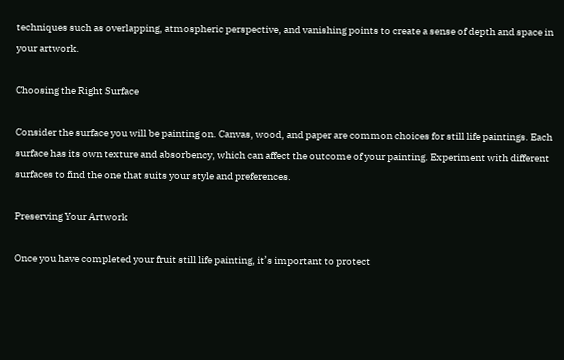techniques such as overlapping, atmospheric perspective, and vanishing points to create a sense of depth and space in your artwork.

Choosing the Right Surface

Consider the surface you will be painting on. Canvas, wood, and paper are common choices for still life paintings. Each surface has its own texture and absorbency, which can affect the outcome of your painting. Experiment with different surfaces to find the one that suits your style and preferences.

Preserving Your Artwork

Once you have completed your fruit still life painting, it’s important to protect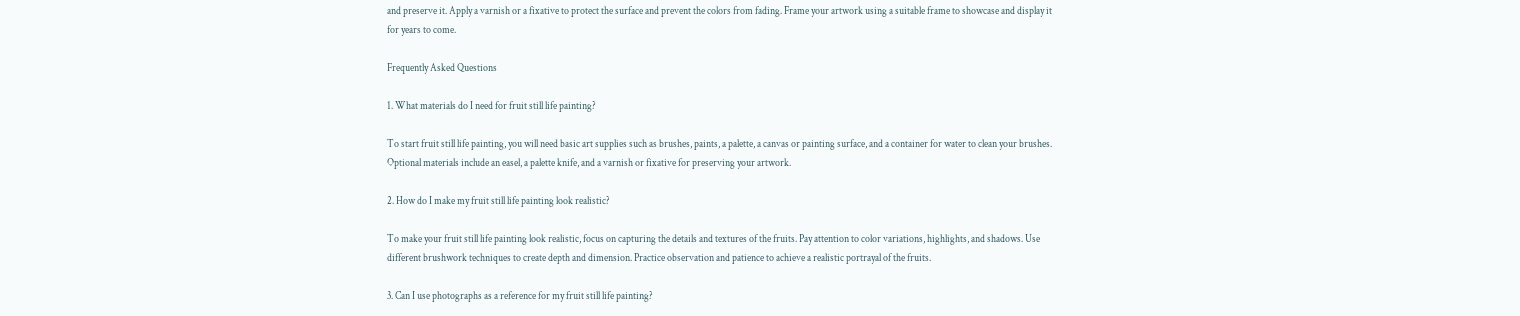and preserve it. Apply a varnish or a fixative to protect the surface and prevent the colors from fading. Frame your artwork using a suitable frame to showcase and display it for years to come.

Frequently Asked Questions

1. What materials do I need for fruit still life painting?

To start fruit still life painting, you will need basic art supplies such as brushes, paints, a palette, a canvas or painting surface, and a container for water to clean your brushes. Optional materials include an easel, a palette knife, and a varnish or fixative for preserving your artwork.

2. How do I make my fruit still life painting look realistic?

To make your fruit still life painting look realistic, focus on capturing the details and textures of the fruits. Pay attention to color variations, highlights, and shadows. Use different brushwork techniques to create depth and dimension. Practice observation and patience to achieve a realistic portrayal of the fruits.

3. Can I use photographs as a reference for my fruit still life painting?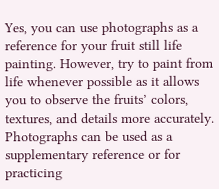Yes, you can use photographs as a reference for your fruit still life painting. However, try to paint from life whenever possible as it allows you to observe the fruits’ colors, textures, and details more accurately. Photographs can be used as a supplementary reference or for practicing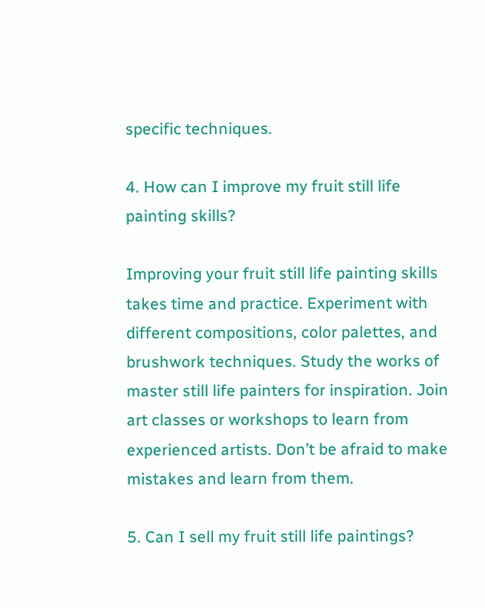specific techniques.

4. How can I improve my fruit still life painting skills?

Improving your fruit still life painting skills takes time and practice. Experiment with different compositions, color palettes, and brushwork techniques. Study the works of master still life painters for inspiration. Join art classes or workshops to learn from experienced artists. Don’t be afraid to make mistakes and learn from them.

5. Can I sell my fruit still life paintings?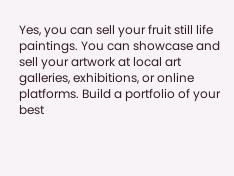Yes, you can sell your fruit still life paintings. You can showcase and sell your artwork at local art galleries, exhibitions, or online platforms. Build a portfolio of your best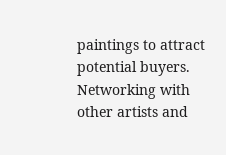paintings to attract potential buyers. Networking with other artists and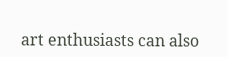art enthusiasts can also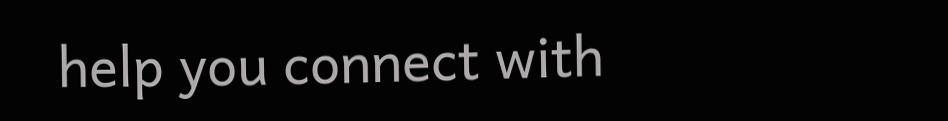help you connect with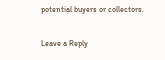potential buyers or collectors.

Leave a Reply